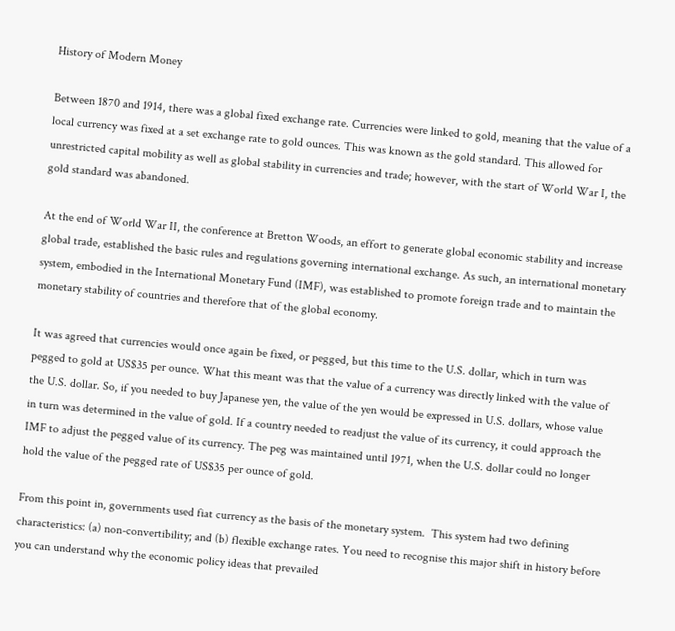History of Modern Money

Between 1870 and 1914, there was a global fixed exchange rate. Currencies were linked to gold, meaning that the value of a local currency was fixed at a set exchange rate to gold ounces. This was known as the gold standard. This allowed for unrestricted capital mobility as well as global stability in currencies and trade; however, with the start of World War I, the gold standard was abandoned.

At the end of World War II, the conference at Bretton Woods, an effort to generate global economic stability and increase global trade, established the basic rules and regulations governing international exchange. As such, an international monetary system, embodied in the International Monetary Fund (IMF), was established to promote foreign trade and to maintain the monetary stability of countries and therefore that of the global economy.

It was agreed that currencies would once again be fixed, or pegged, but this time to the U.S. dollar, which in turn was pegged to gold at US$35 per ounce. What this meant was that the value of a currency was directly linked with the value of the U.S. dollar. So, if you needed to buy Japanese yen, the value of the yen would be expressed in U.S. dollars, whose value in turn was determined in the value of gold. If a country needed to readjust the value of its currency, it could approach the IMF to adjust the pegged value of its currency. The peg was maintained until 1971, when the U.S. dollar could no longer hold the value of the pegged rate of US$35 per ounce of gold.

From this point in, governments used fiat currency as the basis of the monetary system.  This system had two defining characteristics: (a) non-convertibility; and (b) flexible exchange rates. You need to recognise this major shift in history before you can understand why the economic policy ideas that prevailed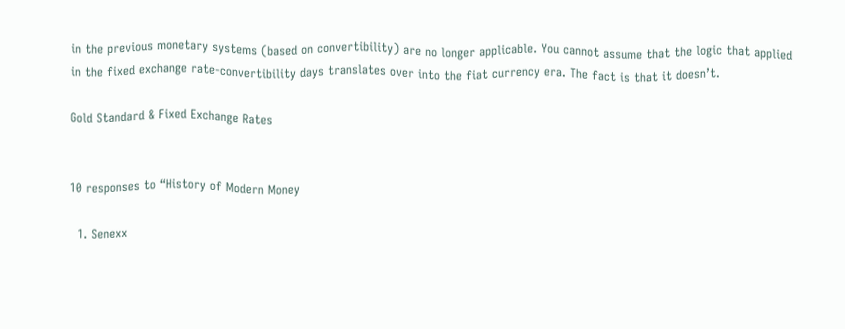in the previous monetary systems (based on convertibility) are no longer applicable. You cannot assume that the logic that applied in the fixed exchange rate-convertibility days translates over into the fiat currency era. The fact is that it doesn’t.

Gold Standard & Fixed Exchange Rates


10 responses to “History of Modern Money

  1. Senexx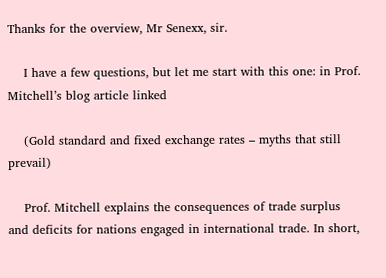Thanks for the overview, Mr Senexx, sir.

    I have a few questions, but let me start with this one: in Prof. Mitchell’s blog article linked

    (Gold standard and fixed exchange rates – myths that still prevail)

    Prof. Mitchell explains the consequences of trade surplus and deficits for nations engaged in international trade. In short,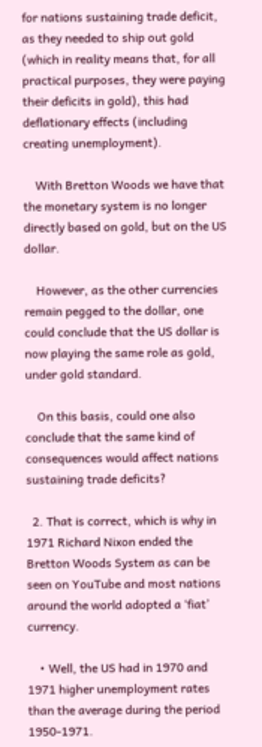for nations sustaining trade deficit, as they needed to ship out gold (which in reality means that, for all practical purposes, they were paying their deficits in gold), this had deflationary effects (including creating unemployment).

    With Bretton Woods we have that the monetary system is no longer directly based on gold, but on the US dollar.

    However, as the other currencies remain pegged to the dollar, one could conclude that the US dollar is now playing the same role as gold, under gold standard.

    On this basis, could one also conclude that the same kind of consequences would affect nations sustaining trade deficits?

  2. That is correct, which is why in 1971 Richard Nixon ended the Bretton Woods System as can be seen on YouTube and most nations around the world adopted a ‘fiat’ currency.

    • Well, the US had in 1970 and 1971 higher unemployment rates than the average during the period 1950-1971.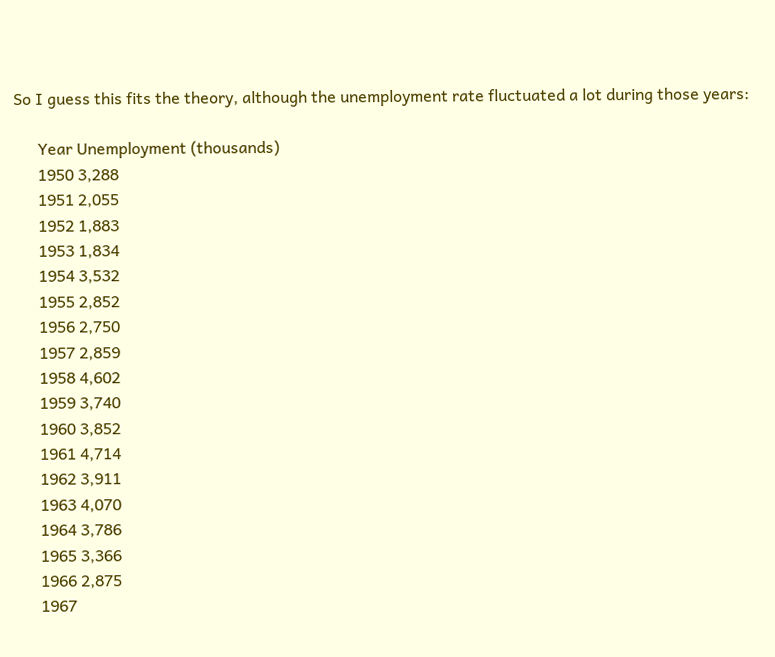So I guess this fits the theory, although the unemployment rate fluctuated a lot during those years:

      Year Unemployment (thousands)
      1950 3,288
      1951 2,055
      1952 1,883
      1953 1,834
      1954 3,532
      1955 2,852
      1956 2,750
      1957 2,859
      1958 4,602
      1959 3,740
      1960 3,852
      1961 4,714
      1962 3,911
      1963 4,070
      1964 3,786
      1965 3,366
      1966 2,875
      1967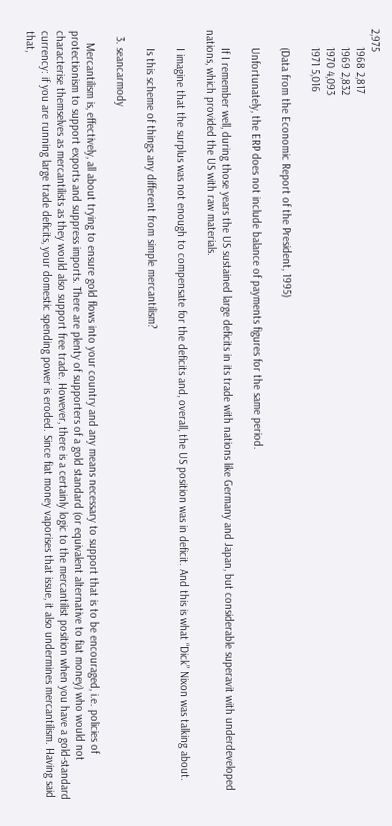2,975
      1968 2,817
      1969 2,832
      1970 4,093
      1971 5,016

      (Data from the Economic Report of the President, 1995)

      Unfortunately, the ERP does not include balance of payments figures for the same period.

      If I remember well, during those years the US sustained large deficits in its trade with nations like Germany and Japan, but considerable superavit with underdeveloped nations, which provided the US with raw materials.

      I imagine that the surplus was not enough to compensate for the deficits and, overall, the US position was in deficit. And this is what “Dick” Nixon was talking about.

      Is this scheme of things any different from simple mercantilism?

  3. seancarmody

    Mercantilism is, effectively, all about trying to ensure gold flows into your country and any means necessary to support that is to be encouraged, i.e. policies of protectionism to support exports and suppress imports. There are plenty of supporters of a gold standard (or equivalent alternative to fiat money) who would not characterise themselves as mercantilists as they would also support free trade. However, there is a certainly logic to the mercantilist position when you have a gold-standard currency: if you are running large trade deficits, your domestic spending power is eroded. Since fiat money vaporises that issue, it also undermines mercantilism. Having said that,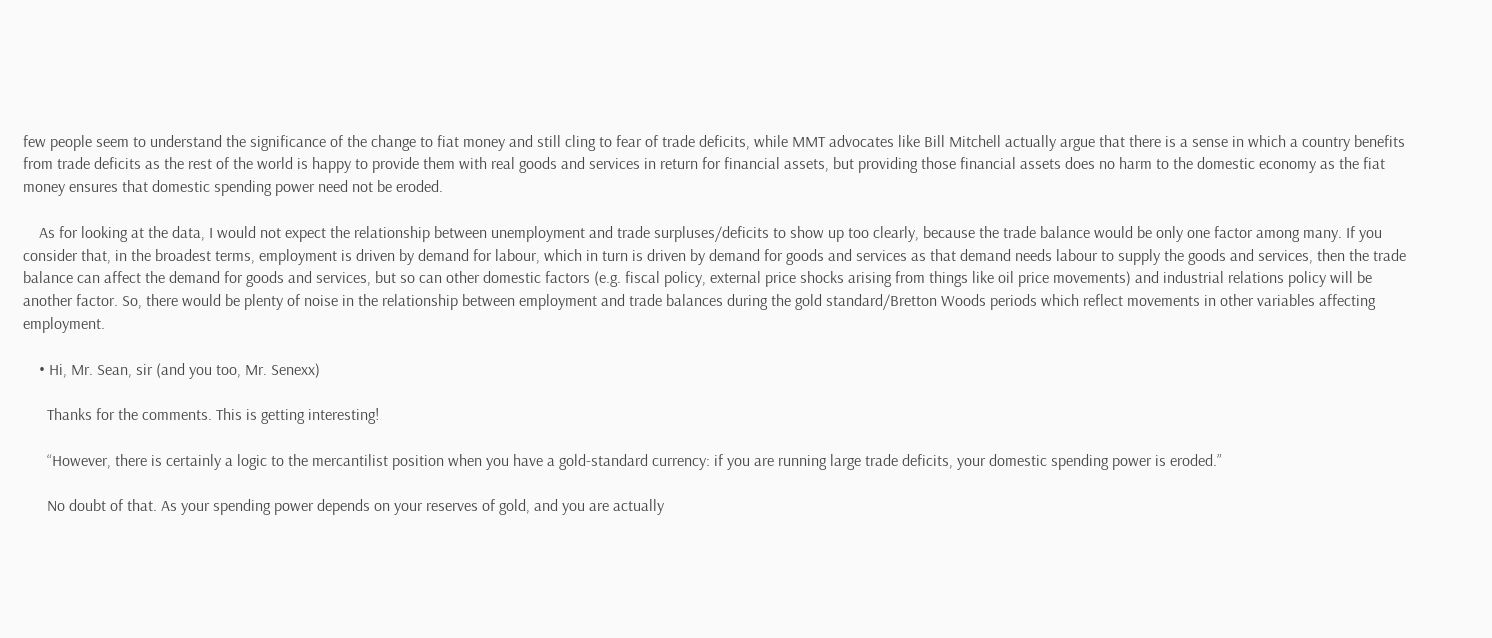few people seem to understand the significance of the change to fiat money and still cling to fear of trade deficits, while MMT advocates like Bill Mitchell actually argue that there is a sense in which a country benefits from trade deficits as the rest of the world is happy to provide them with real goods and services in return for financial assets, but providing those financial assets does no harm to the domestic economy as the fiat money ensures that domestic spending power need not be eroded.

    As for looking at the data, I would not expect the relationship between unemployment and trade surpluses/deficits to show up too clearly, because the trade balance would be only one factor among many. If you consider that, in the broadest terms, employment is driven by demand for labour, which in turn is driven by demand for goods and services as that demand needs labour to supply the goods and services, then the trade balance can affect the demand for goods and services, but so can other domestic factors (e.g. fiscal policy, external price shocks arising from things like oil price movements) and industrial relations policy will be another factor. So, there would be plenty of noise in the relationship between employment and trade balances during the gold standard/Bretton Woods periods which reflect movements in other variables affecting employment.

    • Hi, Mr. Sean, sir (and you too, Mr. Senexx)

      Thanks for the comments. This is getting interesting!

      “However, there is certainly a logic to the mercantilist position when you have a gold-standard currency: if you are running large trade deficits, your domestic spending power is eroded.”

      No doubt of that. As your spending power depends on your reserves of gold, and you are actually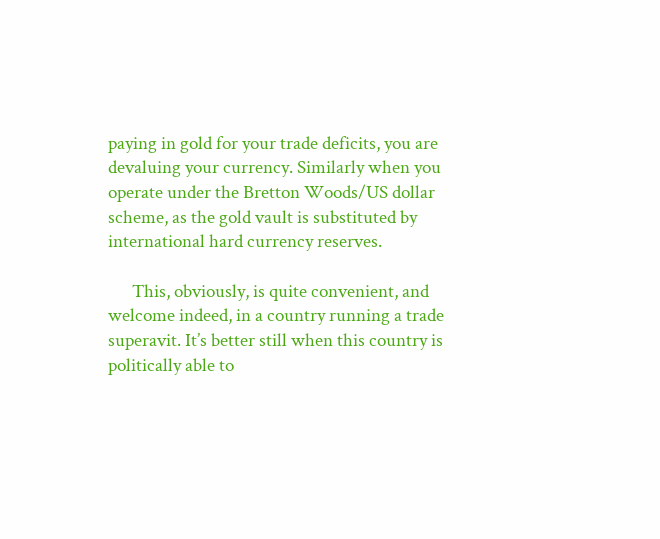paying in gold for your trade deficits, you are devaluing your currency. Similarly when you operate under the Bretton Woods/US dollar scheme, as the gold vault is substituted by international hard currency reserves.

      This, obviously, is quite convenient, and welcome indeed, in a country running a trade superavit. It’s better still when this country is politically able to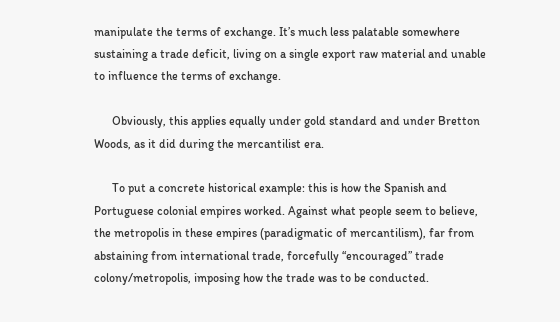manipulate the terms of exchange. It’s much less palatable somewhere sustaining a trade deficit, living on a single export raw material and unable to influence the terms of exchange.

      Obviously, this applies equally under gold standard and under Bretton Woods, as it did during the mercantilist era.

      To put a concrete historical example: this is how the Spanish and Portuguese colonial empires worked. Against what people seem to believe, the metropolis in these empires (paradigmatic of mercantilism), far from abstaining from international trade, forcefully “encouraged” trade colony/metropolis, imposing how the trade was to be conducted.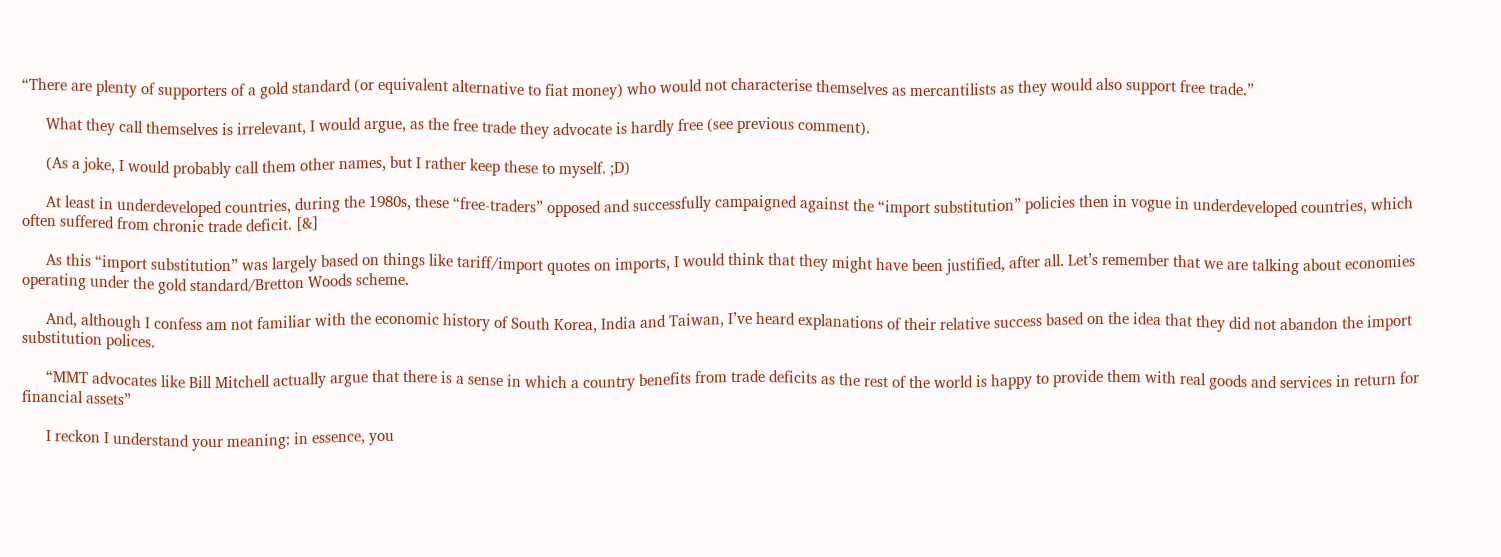“There are plenty of supporters of a gold standard (or equivalent alternative to fiat money) who would not characterise themselves as mercantilists as they would also support free trade.”

      What they call themselves is irrelevant, I would argue, as the free trade they advocate is hardly free (see previous comment).

      (As a joke, I would probably call them other names, but I rather keep these to myself. ;D)

      At least in underdeveloped countries, during the 1980s, these “free-traders” opposed and successfully campaigned against the “import substitution” policies then in vogue in underdeveloped countries, which often suffered from chronic trade deficit. [&]

      As this “import substitution” was largely based on things like tariff/import quotes on imports, I would think that they might have been justified, after all. Let’s remember that we are talking about economies operating under the gold standard/Bretton Woods scheme.

      And, although I confess am not familiar with the economic history of South Korea, India and Taiwan, I’ve heard explanations of their relative success based on the idea that they did not abandon the import substitution polices.

      “MMT advocates like Bill Mitchell actually argue that there is a sense in which a country benefits from trade deficits as the rest of the world is happy to provide them with real goods and services in return for financial assets”

      I reckon I understand your meaning: in essence, you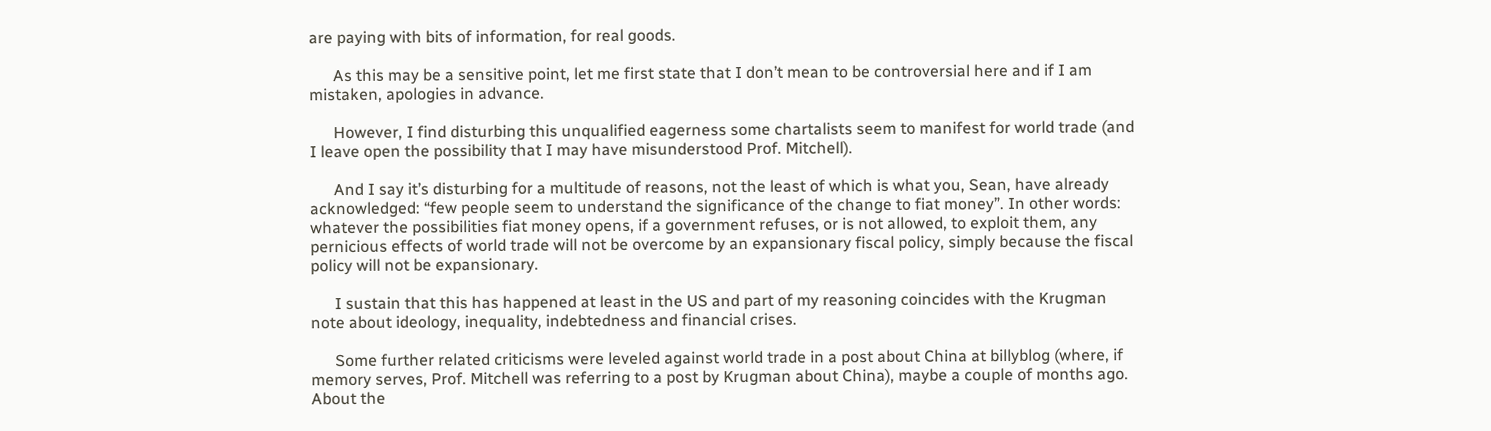are paying with bits of information, for real goods.

      As this may be a sensitive point, let me first state that I don’t mean to be controversial here and if I am mistaken, apologies in advance.

      However, I find disturbing this unqualified eagerness some chartalists seem to manifest for world trade (and I leave open the possibility that I may have misunderstood Prof. Mitchell).

      And I say it’s disturbing for a multitude of reasons, not the least of which is what you, Sean, have already acknowledged: “few people seem to understand the significance of the change to fiat money”. In other words: whatever the possibilities fiat money opens, if a government refuses, or is not allowed, to exploit them, any pernicious effects of world trade will not be overcome by an expansionary fiscal policy, simply because the fiscal policy will not be expansionary.

      I sustain that this has happened at least in the US and part of my reasoning coincides with the Krugman note about ideology, inequality, indebtedness and financial crises.

      Some further related criticisms were leveled against world trade in a post about China at billyblog (where, if memory serves, Prof. Mitchell was referring to a post by Krugman about China), maybe a couple of months ago. About the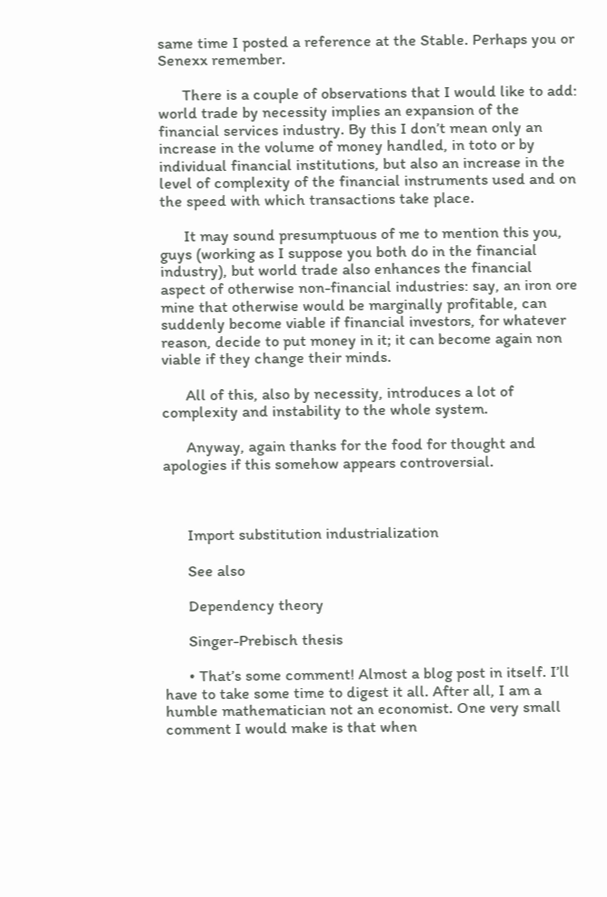same time I posted a reference at the Stable. Perhaps you or Senexx remember.

      There is a couple of observations that I would like to add: world trade by necessity implies an expansion of the financial services industry. By this I don’t mean only an increase in the volume of money handled, in toto or by individual financial institutions, but also an increase in the level of complexity of the financial instruments used and on the speed with which transactions take place.

      It may sound presumptuous of me to mention this you, guys (working as I suppose you both do in the financial industry), but world trade also enhances the financial aspect of otherwise non-financial industries: say, an iron ore mine that otherwise would be marginally profitable, can suddenly become viable if financial investors, for whatever reason, decide to put money in it; it can become again non viable if they change their minds.

      All of this, also by necessity, introduces a lot of complexity and instability to the whole system.

      Anyway, again thanks for the food for thought and apologies if this somehow appears controversial.



      Import substitution industrialization

      See also

      Dependency theory

      Singer-Prebisch thesis

      • That’s some comment! Almost a blog post in itself. I’ll have to take some time to digest it all. After all, I am a humble mathematician not an economist. One very small comment I would make is that when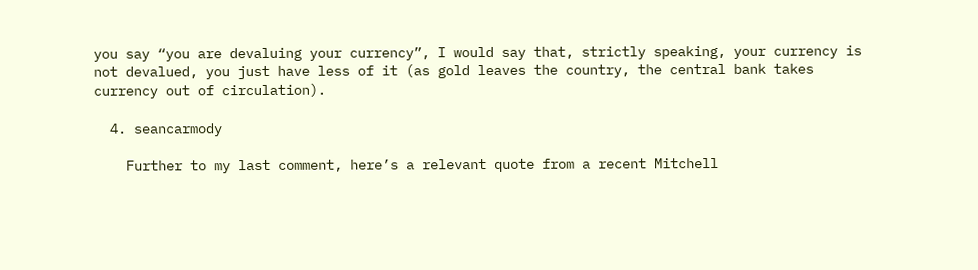you say “you are devaluing your currency”, I would say that, strictly speaking, your currency is not devalued, you just have less of it (as gold leaves the country, the central bank takes currency out of circulation).

  4. seancarmody

    Further to my last comment, here’s a relevant quote from a recent Mitchell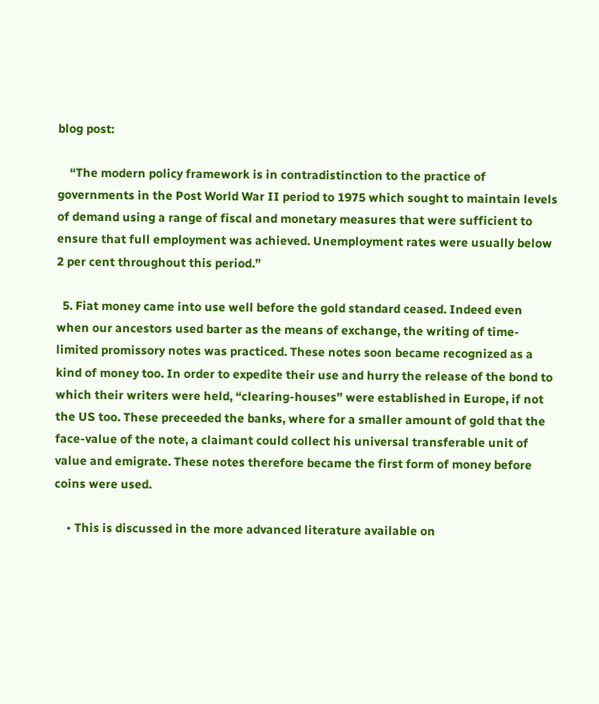blog post:

    “The modern policy framework is in contradistinction to the practice of governments in the Post World War II period to 1975 which sought to maintain levels of demand using a range of fiscal and monetary measures that were sufficient to ensure that full employment was achieved. Unemployment rates were usually below 2 per cent throughout this period.”

  5. Fiat money came into use well before the gold standard ceased. Indeed even when our ancestors used barter as the means of exchange, the writing of time-limited promissory notes was practiced. These notes soon became recognized as a kind of money too. In order to expedite their use and hurry the release of the bond to which their writers were held, “clearing-houses” were established in Europe, if not the US too. These preceeded the banks, where for a smaller amount of gold that the face-value of the note, a claimant could collect his universal transferable unit of value and emigrate. These notes therefore became the first form of money before coins were used.

    • This is discussed in the more advanced literature available on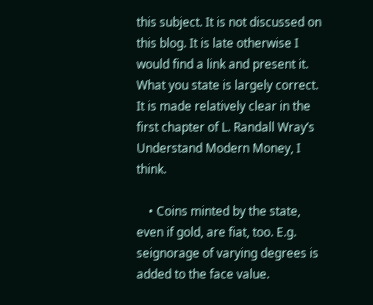this subject. It is not discussed on this blog. It is late otherwise I would find a link and present it. What you state is largely correct. It is made relatively clear in the first chapter of L. Randall Wray’s Understand Modern Money, I think.

    • Coins minted by the state, even if gold, are fiat, too. E.g. seignorage of varying degrees is added to the face value.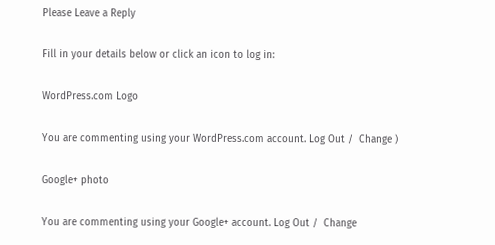Please Leave a Reply

Fill in your details below or click an icon to log in:

WordPress.com Logo

You are commenting using your WordPress.com account. Log Out /  Change )

Google+ photo

You are commenting using your Google+ account. Log Out /  Change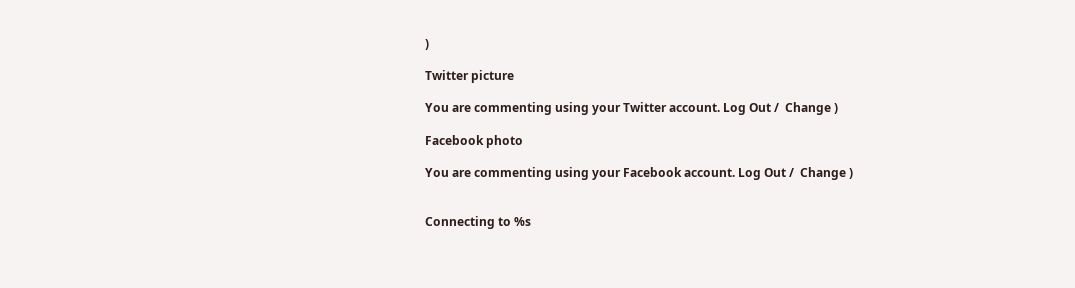)

Twitter picture

You are commenting using your Twitter account. Log Out /  Change )

Facebook photo

You are commenting using your Facebook account. Log Out /  Change )


Connecting to %s